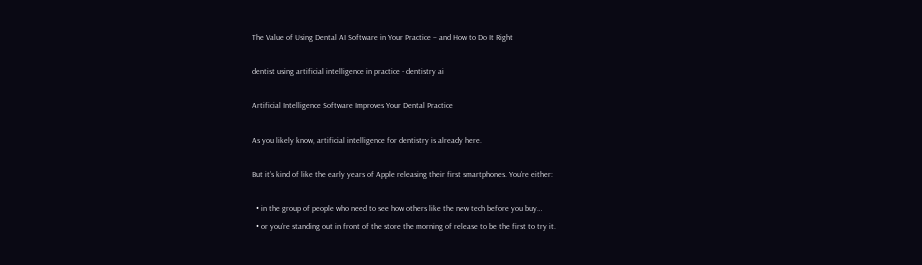The Value of Using Dental AI Software in Your Practice – and How to Do It Right

dentist using artificial intelligence in practice - dentistry ai

Artificial Intelligence Software Improves Your Dental Practice

As you likely know, artificial intelligence for dentistry is already here.

But it’s kind of like the early years of Apple releasing their first smartphones. You’re either:

  • in the group of people who need to see how others like the new tech before you buy…
  • or you’re standing out in front of the store the morning of release to be the first to try it.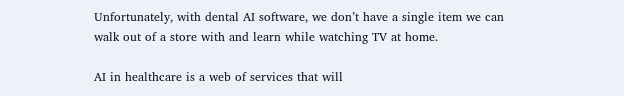Unfortunately, with dental AI software, we don’t have a single item we can walk out of a store with and learn while watching TV at home.

AI in healthcare is a web of services that will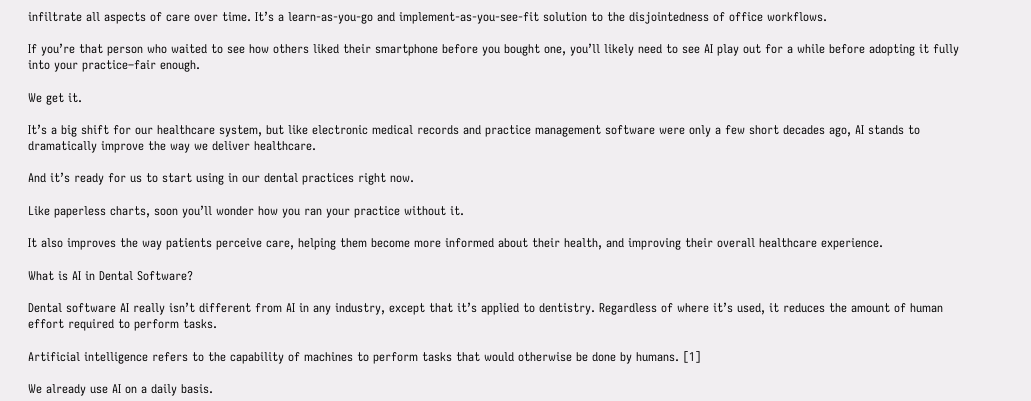infiltrate all aspects of care over time. It’s a learn-as-you-go and implement-as-you-see-fit solution to the disjointedness of office workflows.

If you’re that person who waited to see how others liked their smartphone before you bought one, you’ll likely need to see AI play out for a while before adopting it fully into your practice–fair enough.

We get it.

It’s a big shift for our healthcare system, but like electronic medical records and practice management software were only a few short decades ago, AI stands to dramatically improve the way we deliver healthcare.

And it’s ready for us to start using in our dental practices right now.

Like paperless charts, soon you’ll wonder how you ran your practice without it.

It also improves the way patients perceive care, helping them become more informed about their health, and improving their overall healthcare experience.

What is AI in Dental Software?

Dental software AI really isn’t different from AI in any industry, except that it’s applied to dentistry. Regardless of where it’s used, it reduces the amount of human effort required to perform tasks.

Artificial intelligence refers to the capability of machines to perform tasks that would otherwise be done by humans. [1]

We already use AI on a daily basis.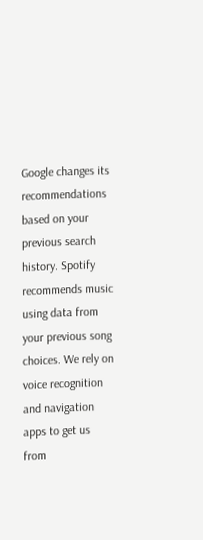Google changes its recommendations based on your previous search history. Spotify recommends music using data from your previous song choices. We rely on voice recognition and navigation apps to get us from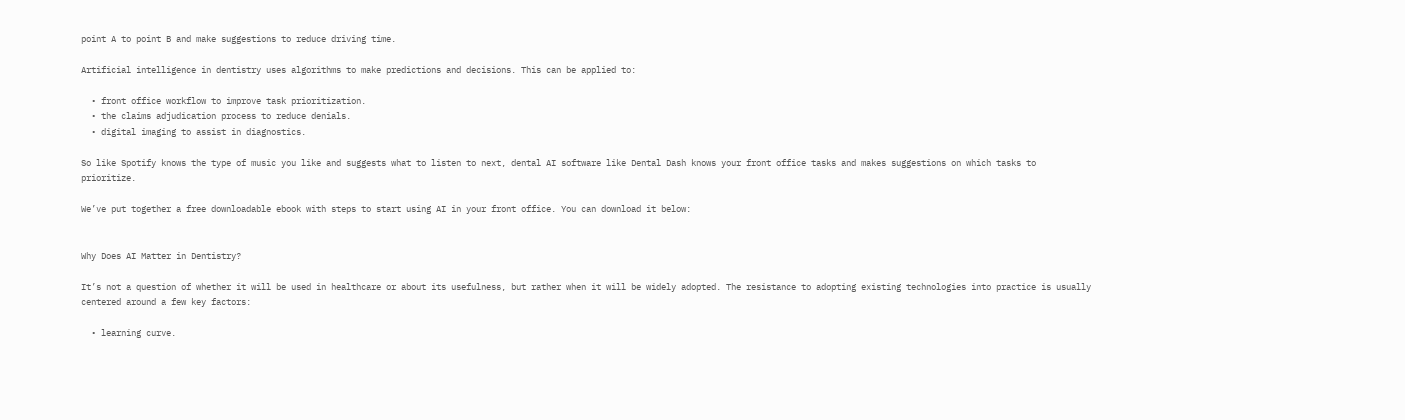point A to point B and make suggestions to reduce driving time.

Artificial intelligence in dentistry uses algorithms to make predictions and decisions. This can be applied to:

  • front office workflow to improve task prioritization.
  • the claims adjudication process to reduce denials.
  • digital imaging to assist in diagnostics.

So like Spotify knows the type of music you like and suggests what to listen to next, dental AI software like Dental Dash knows your front office tasks and makes suggestions on which tasks to prioritize.

We’ve put together a free downloadable ebook with steps to start using AI in your front office. You can download it below:


Why Does AI Matter in Dentistry?

It’s not a question of whether it will be used in healthcare or about its usefulness, but rather when it will be widely adopted. The resistance to adopting existing technologies into practice is usually centered around a few key factors:

  • learning curve.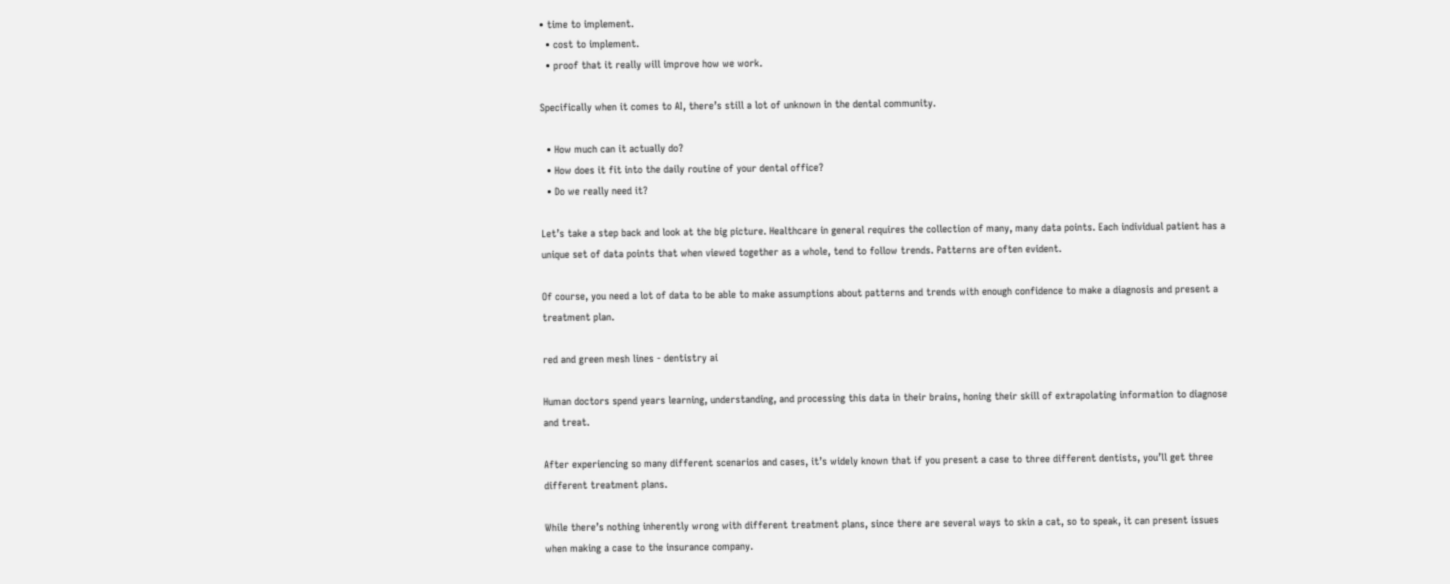• time to implement.
  • cost to implement.
  • proof that it really will improve how we work.

Specifically when it comes to AI, there’s still a lot of unknown in the dental community.

  • How much can it actually do?
  • How does it fit into the daily routine of your dental office?
  • Do we really need it?

Let’s take a step back and look at the big picture. Healthcare in general requires the collection of many, many data points. Each individual patient has a unique set of data points that when viewed together as a whole, tend to follow trends. Patterns are often evident.

Of course, you need a lot of data to be able to make assumptions about patterns and trends with enough confidence to make a diagnosis and present a treatment plan.

red and green mesh lines - dentistry ai

Human doctors spend years learning, understanding, and processing this data in their brains, honing their skill of extrapolating information to diagnose and treat.

After experiencing so many different scenarios and cases, it’s widely known that if you present a case to three different dentists, you’ll get three different treatment plans.

While there’s nothing inherently wrong with different treatment plans, since there are several ways to skin a cat, so to speak, it can present issues when making a case to the insurance company.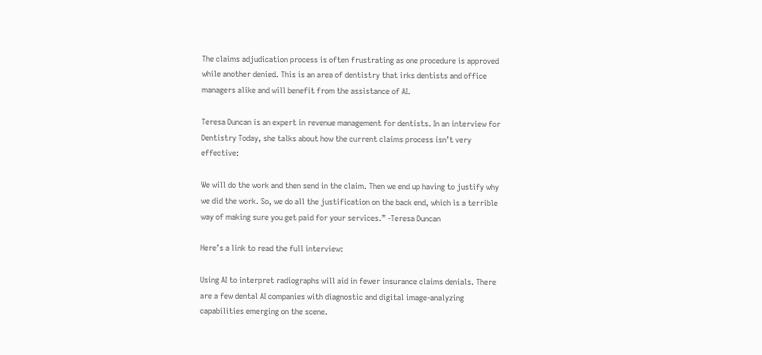The claims adjudication process is often frustrating as one procedure is approved while another denied. This is an area of dentistry that irks dentists and office managers alike and will benefit from the assistance of AI.

Teresa Duncan is an expert in revenue management for dentists. In an interview for Dentistry Today, she talks about how the current claims process isn’t very effective:

We will do the work and then send in the claim. Then we end up having to justify why we did the work. So, we do all the justification on the back end, which is a terrible way of making sure you get paid for your services.” -Teresa Duncan

Here’s a link to read the full interview:

Using AI to interpret radiographs will aid in fewer insurance claims denials. There are a few dental AI companies with diagnostic and digital image-analyzing capabilities emerging on the scene.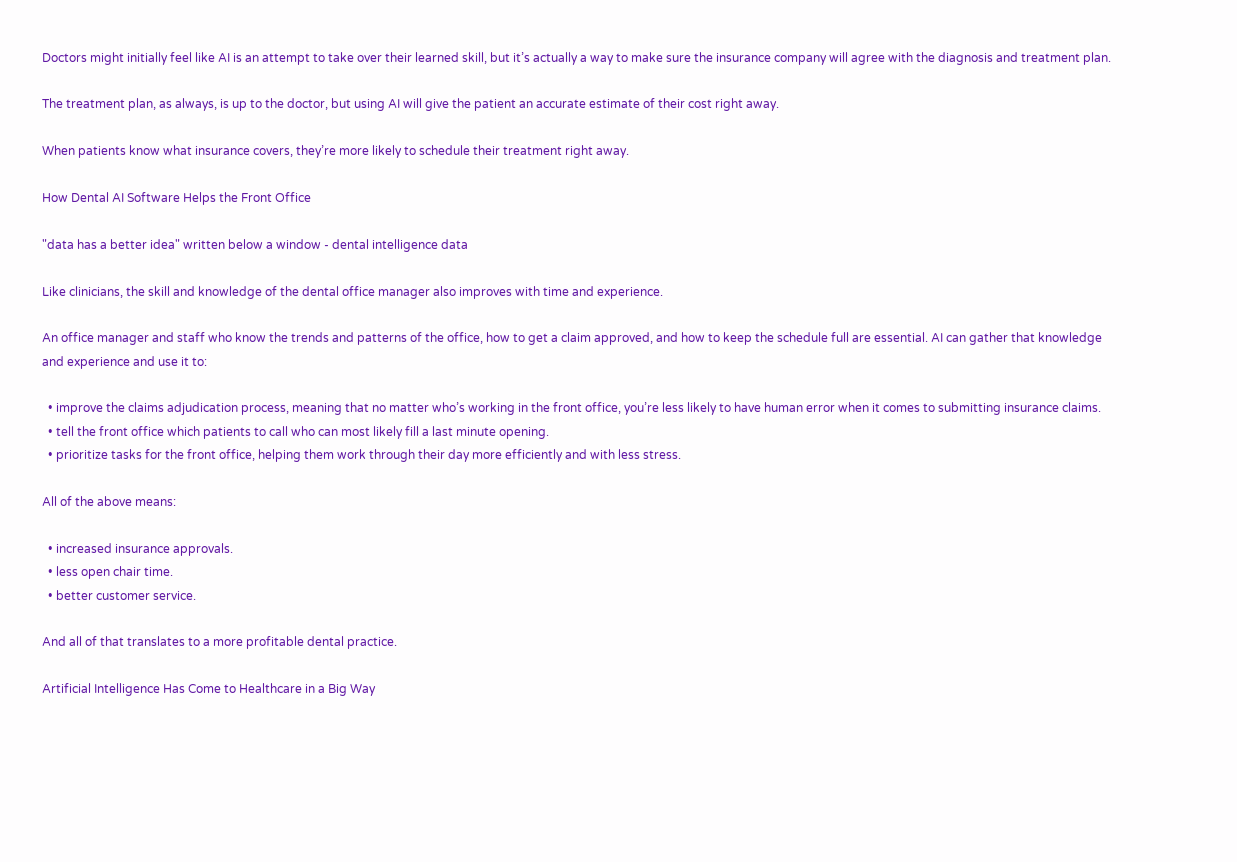Doctors might initially feel like AI is an attempt to take over their learned skill, but it’s actually a way to make sure the insurance company will agree with the diagnosis and treatment plan.

The treatment plan, as always, is up to the doctor, but using AI will give the patient an accurate estimate of their cost right away.

When patients know what insurance covers, they’re more likely to schedule their treatment right away.

How Dental AI Software Helps the Front Office

"data has a better idea" written below a window - dental intelligence data

Like clinicians, the skill and knowledge of the dental office manager also improves with time and experience.

An office manager and staff who know the trends and patterns of the office, how to get a claim approved, and how to keep the schedule full are essential. AI can gather that knowledge and experience and use it to:

  • improve the claims adjudication process, meaning that no matter who’s working in the front office, you’re less likely to have human error when it comes to submitting insurance claims.
  • tell the front office which patients to call who can most likely fill a last minute opening.
  • prioritize tasks for the front office, helping them work through their day more efficiently and with less stress.

All of the above means:

  • increased insurance approvals.
  • less open chair time.
  • better customer service.

And all of that translates to a more profitable dental practice.

Artificial Intelligence Has Come to Healthcare in a Big Way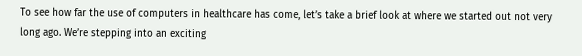To see how far the use of computers in healthcare has come, let’s take a brief look at where we started out not very long ago. We’re stepping into an exciting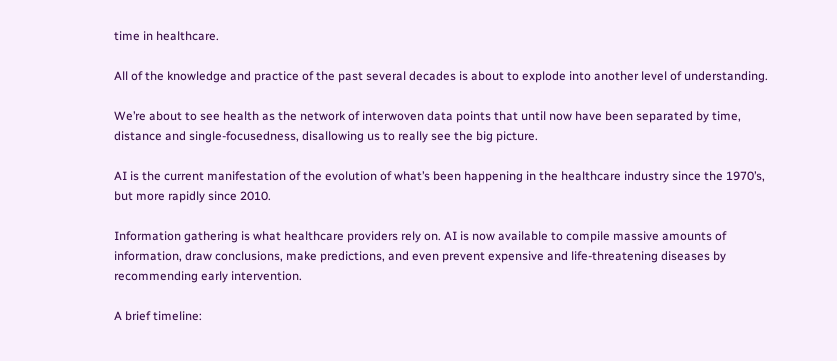time in healthcare.

All of the knowledge and practice of the past several decades is about to explode into another level of understanding.

We’re about to see health as the network of interwoven data points that until now have been separated by time, distance and single-focusedness, disallowing us to really see the big picture.

AI is the current manifestation of the evolution of what’s been happening in the healthcare industry since the 1970’s, but more rapidly since 2010.

Information gathering is what healthcare providers rely on. AI is now available to compile massive amounts of information, draw conclusions, make predictions, and even prevent expensive and life-threatening diseases by recommending early intervention.

A brief timeline: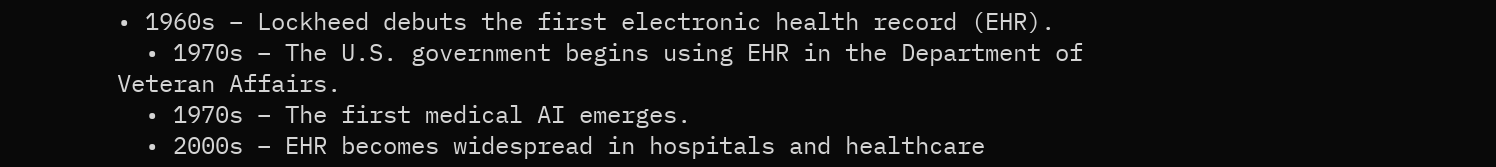• 1960s – Lockheed debuts the first electronic health record (EHR).
  • 1970s – The U.S. government begins using EHR in the Department of Veteran Affairs.
  • 1970s – The first medical AI emerges.
  • 2000s – EHR becomes widespread in hospitals and healthcare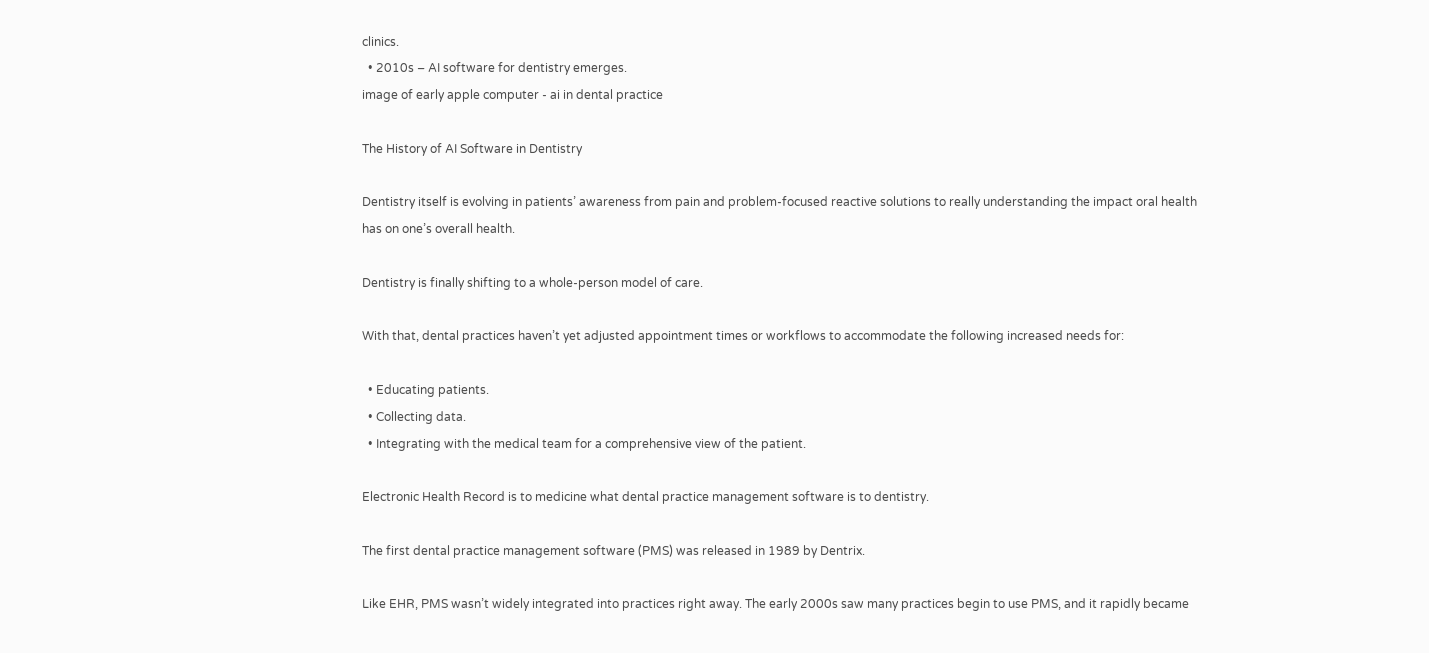clinics.
  • 2010s – AI software for dentistry emerges.
image of early apple computer - ai in dental practice

The History of AI Software in Dentistry

Dentistry itself is evolving in patients’ awareness from pain and problem-focused reactive solutions to really understanding the impact oral health has on one’s overall health.

Dentistry is finally shifting to a whole-person model of care.

With that, dental practices haven’t yet adjusted appointment times or workflows to accommodate the following increased needs for:

  • Educating patients.
  • Collecting data.
  • Integrating with the medical team for a comprehensive view of the patient.

Electronic Health Record is to medicine what dental practice management software is to dentistry.

The first dental practice management software (PMS) was released in 1989 by Dentrix.

Like EHR, PMS wasn’t widely integrated into practices right away. The early 2000s saw many practices begin to use PMS, and it rapidly became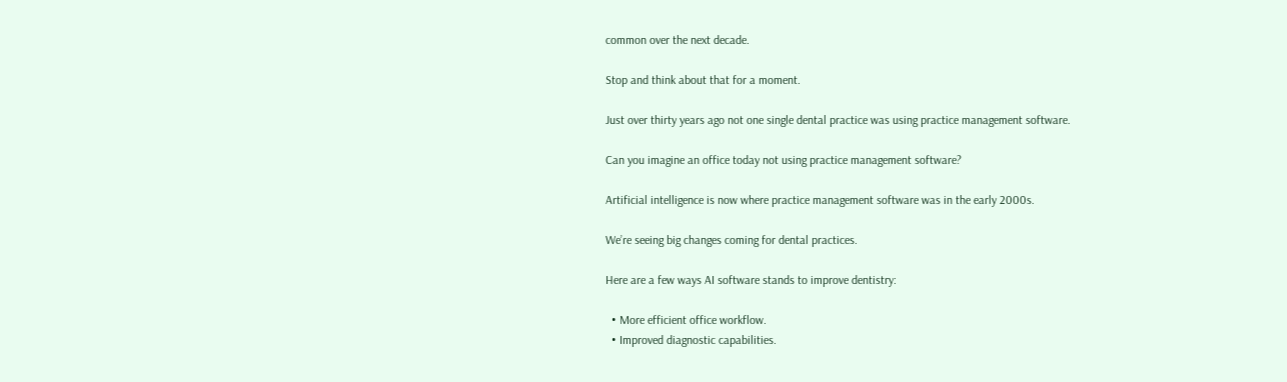common over the next decade.

Stop and think about that for a moment.

Just over thirty years ago not one single dental practice was using practice management software.

Can you imagine an office today not using practice management software?

Artificial intelligence is now where practice management software was in the early 2000s.

We’re seeing big changes coming for dental practices.

Here are a few ways AI software stands to improve dentistry:

  • More efficient office workflow.
  • Improved diagnostic capabilities.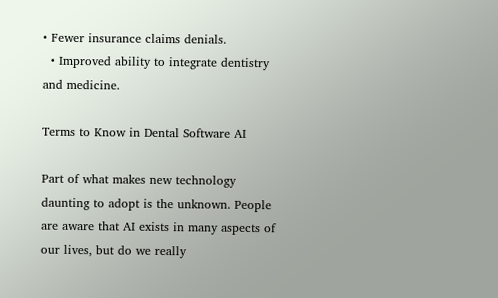• Fewer insurance claims denials.
  • Improved ability to integrate dentistry and medicine.

Terms to Know in Dental Software AI

Part of what makes new technology daunting to adopt is the unknown. People are aware that AI exists in many aspects of our lives, but do we really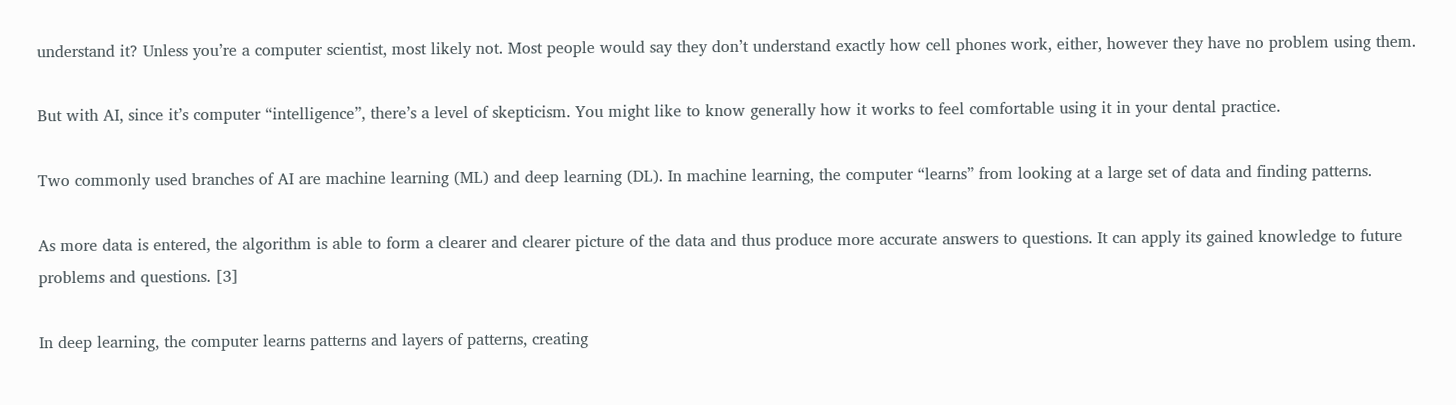understand it? Unless you’re a computer scientist, most likely not. Most people would say they don’t understand exactly how cell phones work, either, however they have no problem using them.

But with AI, since it’s computer “intelligence”, there’s a level of skepticism. You might like to know generally how it works to feel comfortable using it in your dental practice.

Two commonly used branches of AI are machine learning (ML) and deep learning (DL). In machine learning, the computer “learns” from looking at a large set of data and finding patterns.

As more data is entered, the algorithm is able to form a clearer and clearer picture of the data and thus produce more accurate answers to questions. It can apply its gained knowledge to future problems and questions. [3]

In deep learning, the computer learns patterns and layers of patterns, creating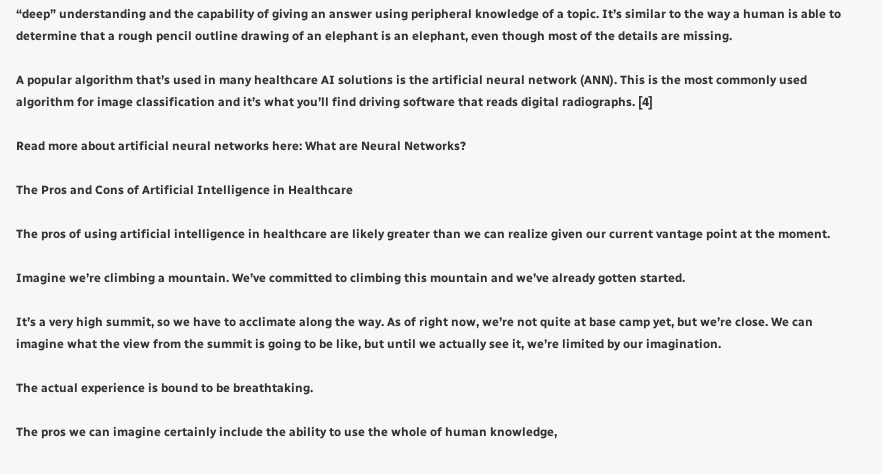“deep” understanding and the capability of giving an answer using peripheral knowledge of a topic. It’s similar to the way a human is able to determine that a rough pencil outline drawing of an elephant is an elephant, even though most of the details are missing.

A popular algorithm that’s used in many healthcare AI solutions is the artificial neural network (ANN). This is the most commonly used algorithm for image classification and it’s what you’ll find driving software that reads digital radiographs. [4]

Read more about artificial neural networks here: What are Neural Networks?

The Pros and Cons of Artificial Intelligence in Healthcare

The pros of using artificial intelligence in healthcare are likely greater than we can realize given our current vantage point at the moment.

Imagine we’re climbing a mountain. We’ve committed to climbing this mountain and we’ve already gotten started.

It’s a very high summit, so we have to acclimate along the way. As of right now, we’re not quite at base camp yet, but we’re close. We can imagine what the view from the summit is going to be like, but until we actually see it, we’re limited by our imagination.

The actual experience is bound to be breathtaking.

The pros we can imagine certainly include the ability to use the whole of human knowledge,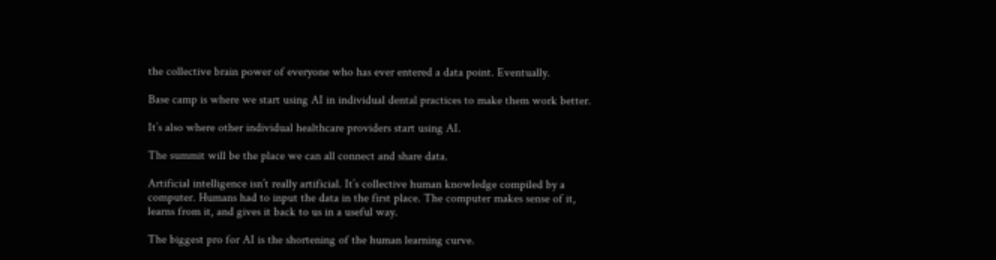the collective brain power of everyone who has ever entered a data point. Eventually.

Base camp is where we start using AI in individual dental practices to make them work better.

It’s also where other individual healthcare providers start using AI.

The summit will be the place we can all connect and share data.

Artificial intelligence isn’t really artificial. It’s collective human knowledge compiled by a computer. Humans had to input the data in the first place. The computer makes sense of it, learns from it, and gives it back to us in a useful way.

The biggest pro for AI is the shortening of the human learning curve.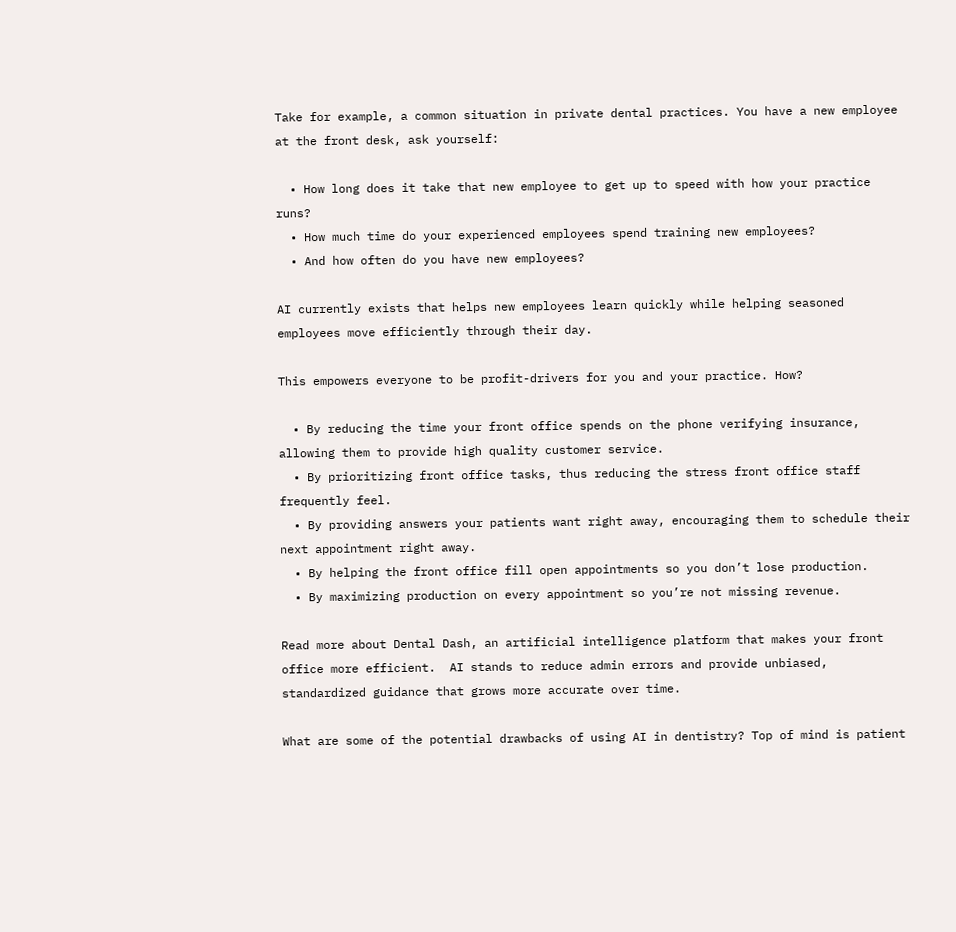Take for example, a common situation in private dental practices. You have a new employee at the front desk, ask yourself:

  • How long does it take that new employee to get up to speed with how your practice runs?
  • How much time do your experienced employees spend training new employees?
  • And how often do you have new employees?

AI currently exists that helps new employees learn quickly while helping seasoned employees move efficiently through their day.

This empowers everyone to be profit-drivers for you and your practice. How?

  • By reducing the time your front office spends on the phone verifying insurance, allowing them to provide high quality customer service.
  • By prioritizing front office tasks, thus reducing the stress front office staff frequently feel.
  • By providing answers your patients want right away, encouraging them to schedule their next appointment right away.
  • By helping the front office fill open appointments so you don’t lose production.
  • By maximizing production on every appointment so you’re not missing revenue.

Read more about Dental Dash, an artificial intelligence platform that makes your front office more efficient.  AI stands to reduce admin errors and provide unbiased, standardized guidance that grows more accurate over time.

What are some of the potential drawbacks of using AI in dentistry? Top of mind is patient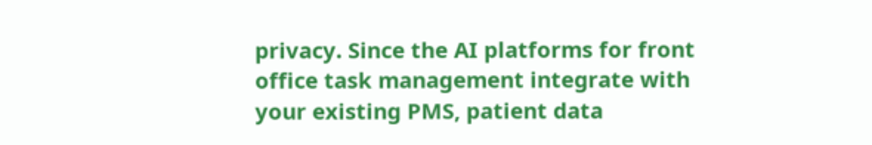privacy. Since the AI platforms for front office task management integrate with your existing PMS, patient data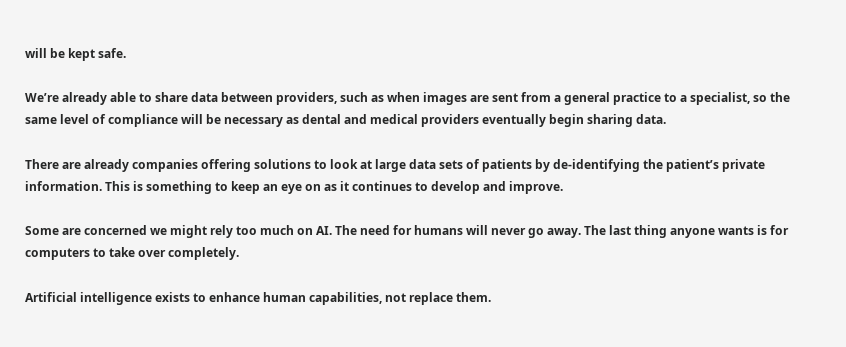will be kept safe.

We’re already able to share data between providers, such as when images are sent from a general practice to a specialist, so the same level of compliance will be necessary as dental and medical providers eventually begin sharing data.

There are already companies offering solutions to look at large data sets of patients by de-identifying the patient’s private information. This is something to keep an eye on as it continues to develop and improve.

Some are concerned we might rely too much on AI. The need for humans will never go away. The last thing anyone wants is for computers to take over completely.

Artificial intelligence exists to enhance human capabilities, not replace them.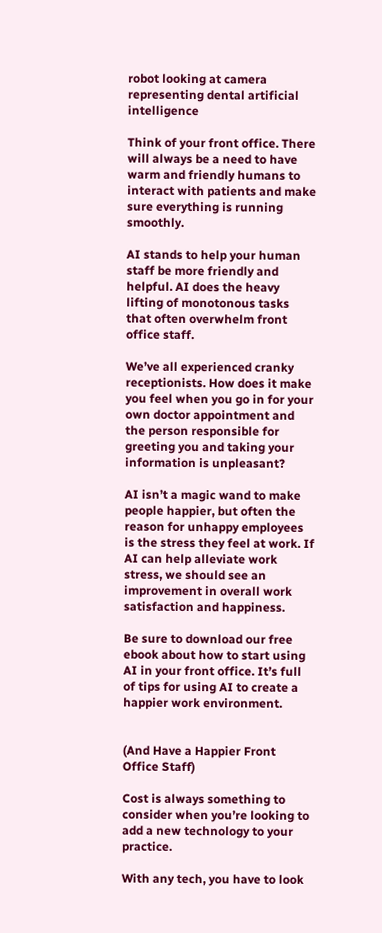robot looking at camera representing dental artificial intelligence

Think of your front office. There will always be a need to have warm and friendly humans to interact with patients and make sure everything is running smoothly.

AI stands to help your human staff be more friendly and helpful. AI does the heavy lifting of monotonous tasks that often overwhelm front office staff.

We’ve all experienced cranky receptionists. How does it make you feel when you go in for your own doctor appointment and the person responsible for greeting you and taking your information is unpleasant?

AI isn’t a magic wand to make people happier, but often the reason for unhappy employees is the stress they feel at work. If AI can help alleviate work stress, we should see an improvement in overall work satisfaction and happiness.

Be sure to download our free ebook about how to start using AI in your front office. It’s full of tips for using AI to create a happier work environment.


(And Have a Happier Front Office Staff)

Cost is always something to consider when you’re looking to add a new technology to your practice.

With any tech, you have to look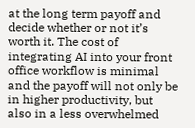at the long term payoff and decide whether or not it’s worth it. The cost of integrating AI into your front office workflow is minimal and the payoff will not only be in higher productivity, but also in a less overwhelmed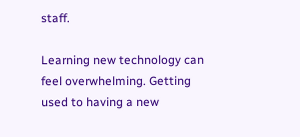staff.

Learning new technology can feel overwhelming. Getting used to having a new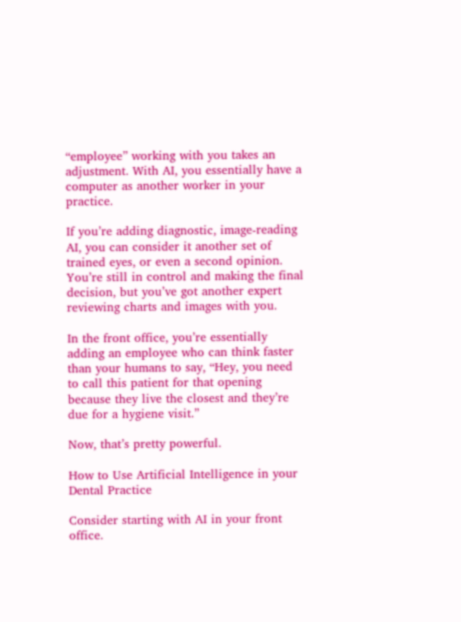“employee” working with you takes an adjustment. With AI, you essentially have a computer as another worker in your practice.

If you’re adding diagnostic, image-reading AI, you can consider it another set of trained eyes, or even a second opinion. You’re still in control and making the final decision, but you’ve got another expert reviewing charts and images with you.

In the front office, you’re essentially adding an employee who can think faster than your humans to say, “Hey, you need to call this patient for that opening because they live the closest and they’re due for a hygiene visit.”

Now, that’s pretty powerful.

How to Use Artificial Intelligence in your Dental Practice

Consider starting with AI in your front office.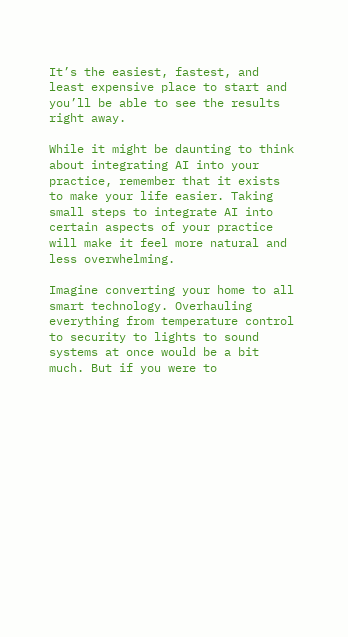It’s the easiest, fastest, and least expensive place to start and you’ll be able to see the results right away.

While it might be daunting to think about integrating AI into your practice, remember that it exists to make your life easier. Taking small steps to integrate AI into certain aspects of your practice will make it feel more natural and less overwhelming.

Imagine converting your home to all smart technology. Overhauling everything from temperature control to security to lights to sound systems at once would be a bit much. But if you were to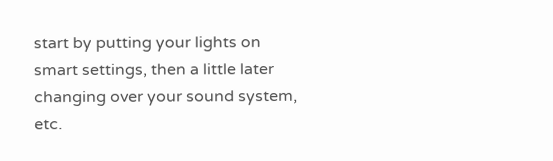start by putting your lights on smart settings, then a little later changing over your sound system, etc.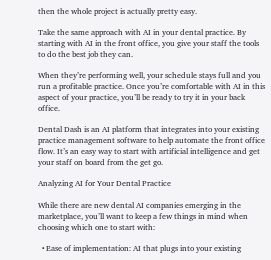then the whole project is actually pretty easy.

Take the same approach with AI in your dental practice. By starting with AI in the front office, you give your staff the tools to do the best job they can.

When they’re performing well, your schedule stays full and you run a profitable practice. Once you’re comfortable with AI in this aspect of your practice, you’ll be ready to try it in your back office.

Dental Dash is an AI platform that integrates into your existing practice management software to help automate the front office flow. It’s an easy way to start with artificial intelligence and get your staff on board from the get go.

Analyzing AI for Your Dental Practice

While there are new dental AI companies emerging in the marketplace, you’ll want to keep a few things in mind when choosing which one to start with:

  • Ease of implementation: AI that plugs into your existing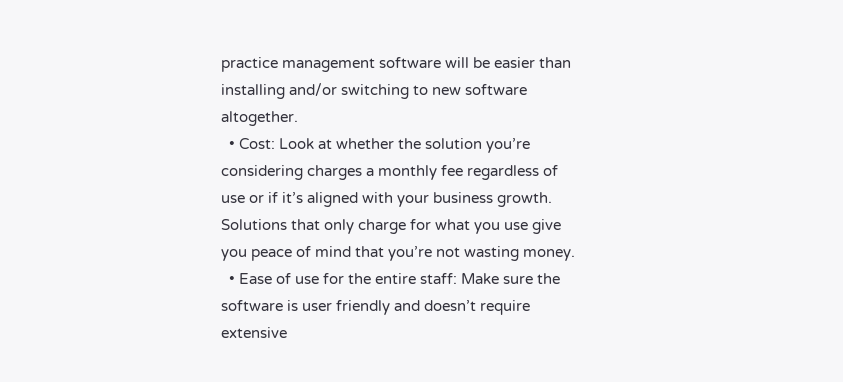practice management software will be easier than installing and/or switching to new software altogether.
  • Cost: Look at whether the solution you’re considering charges a monthly fee regardless of use or if it’s aligned with your business growth. Solutions that only charge for what you use give you peace of mind that you’re not wasting money.
  • Ease of use for the entire staff: Make sure the software is user friendly and doesn’t require extensive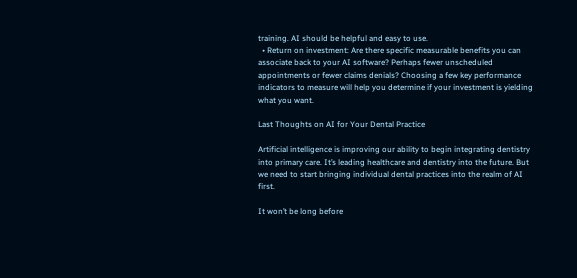training. AI should be helpful and easy to use.
  • Return on investment: Are there specific measurable benefits you can associate back to your AI software? Perhaps fewer unscheduled appointments or fewer claims denials? Choosing a few key performance indicators to measure will help you determine if your investment is yielding what you want.

Last Thoughts on AI for Your Dental Practice

Artificial intelligence is improving our ability to begin integrating dentistry into primary care. It’s leading healthcare and dentistry into the future. But we need to start bringing individual dental practices into the realm of AI first.

It won’t be long before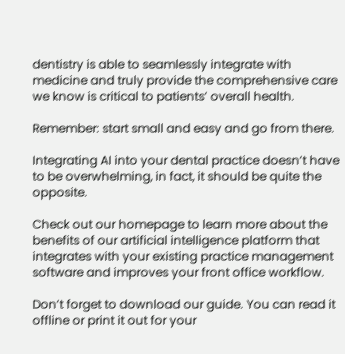dentistry is able to seamlessly integrate with medicine and truly provide the comprehensive care we know is critical to patients’ overall health.

Remember: start small and easy and go from there.

Integrating AI into your dental practice doesn’t have to be overwhelming, in fact, it should be quite the opposite.

Check out our homepage to learn more about the benefits of our artificial intelligence platform that integrates with your existing practice management software and improves your front office workflow.

Don’t forget to download our guide. You can read it offline or print it out for your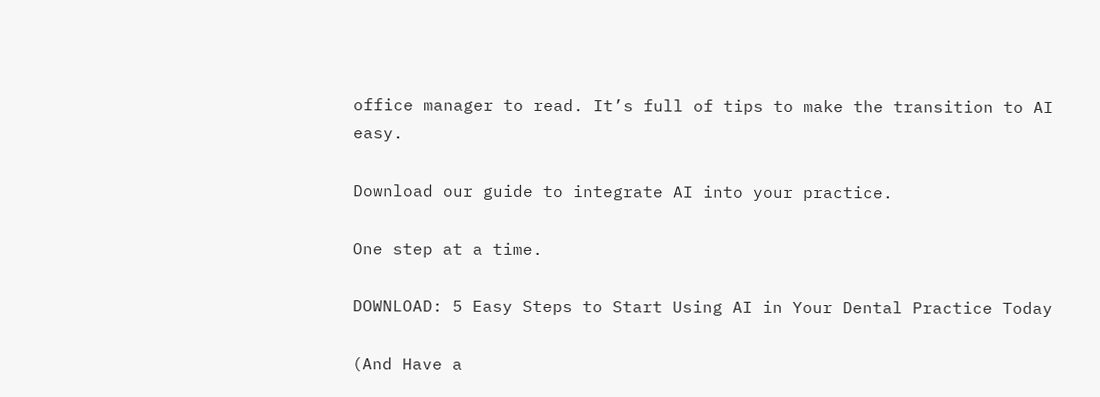office manager to read. It’s full of tips to make the transition to AI easy.

Download our guide to integrate AI into your practice.

One step at a time.

DOWNLOAD: 5 Easy Steps to Start Using AI in Your Dental Practice Today

(And Have a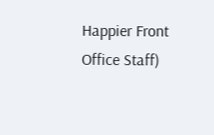Happier Front Office Staff)